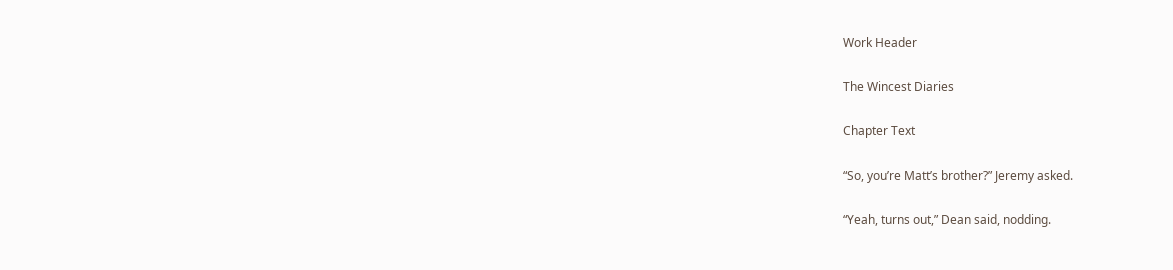Work Header

The Wincest Diaries

Chapter Text

“So, you’re Matt’s brother?” Jeremy asked.

“Yeah, turns out,” Dean said, nodding.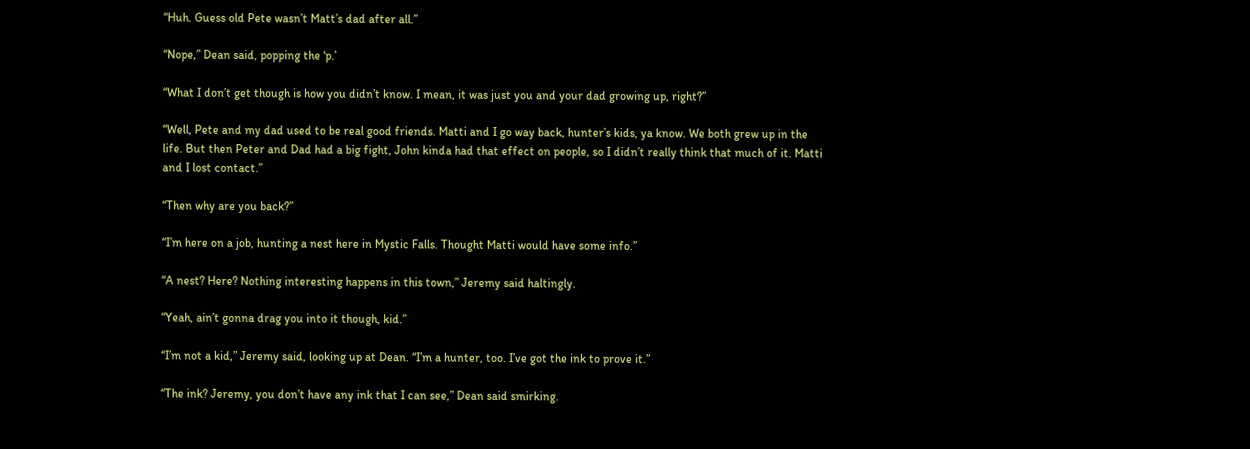“Huh. Guess old Pete wasn’t Matt’s dad after all.”

“Nope,” Dean said, popping the ‘p.’

“What I don’t get though is how you didn’t know. I mean, it was just you and your dad growing up, right?”

“Well, Pete and my dad used to be real good friends. Matti and I go way back, hunter’s kids, ya know. We both grew up in the life. But then Peter and Dad had a big fight, John kinda had that effect on people, so I didn’t really think that much of it. Matti and I lost contact.”

“Then why are you back?”

“I’m here on a job, hunting a nest here in Mystic Falls. Thought Matti would have some info.”

“A nest? Here? Nothing interesting happens in this town,” Jeremy said haltingly.

“Yeah, ain’t gonna drag you into it though, kid.”

“I’m not a kid,” Jeremy said, looking up at Dean. “I’m a hunter, too. I’ve got the ink to prove it.”

“The ink? Jeremy, you don’t have any ink that I can see,” Dean said smirking.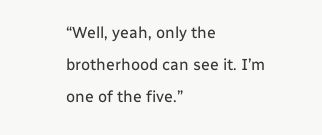“Well, yeah, only the brotherhood can see it. I’m one of the five.”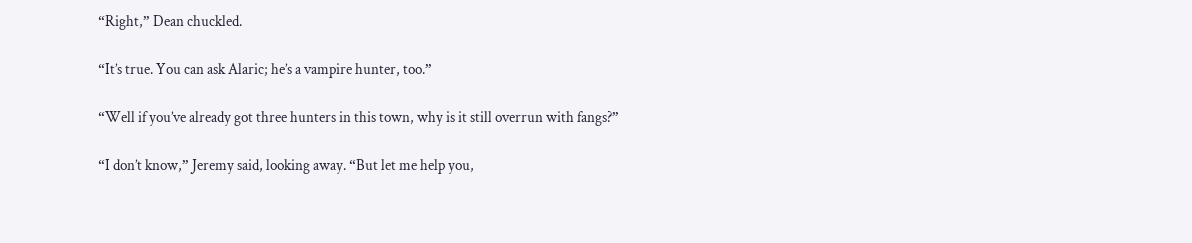“Right,” Dean chuckled.

“It’s true. You can ask Alaric; he’s a vampire hunter, too.”

“Well if you’ve already got three hunters in this town, why is it still overrun with fangs?”

“I don’t know,” Jeremy said, looking away. “But let me help you,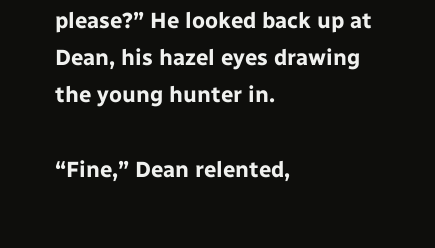please?” He looked back up at Dean, his hazel eyes drawing the young hunter in.

“Fine,” Dean relented,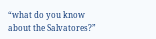“what do you know about the Salvatores?”